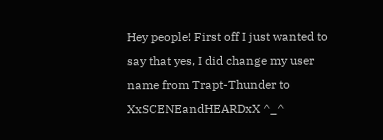Hey people! First off I just wanted to say that yes, I did change my user name from Trapt-Thunder to XxSCENEandHEARDxX ^_^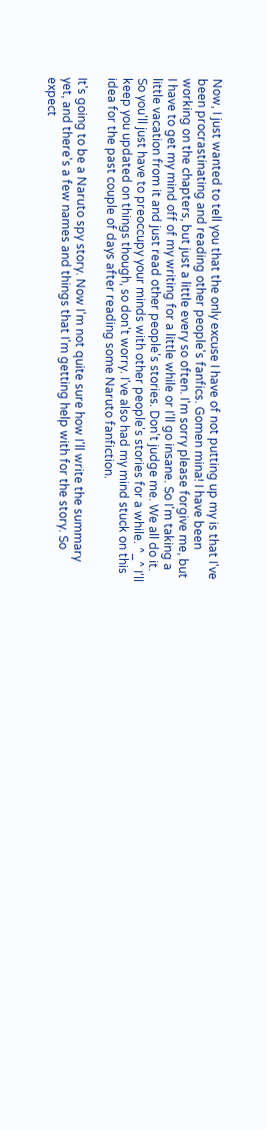Now, I just wanted to tell you that the only excuse I have of not putting up my is that I've been procrastinating and reading other people's fanfics. Gomen mina! I have been working on the chapters, but just a little every so often. I'm sorry please forgive me, but I have to get my mind off of my writing for a little while or I'll go insane. So I'm taking a little vacation from it and just read other people's stories. Don't judge me. We all do it. So you'll just have to preoccupy your minds with other people's stories for a while. ^_^ I'll keep you updated on things though, so don't worry. I've also had my mind stuck on this idea for the past couple of days after reading some Naruto fanfiction.

It's going to be a Naruto spy story. Now I'm not quite sure how I'll write the summary yet, and there's a few names and things that I'm getting help with for the story. So expect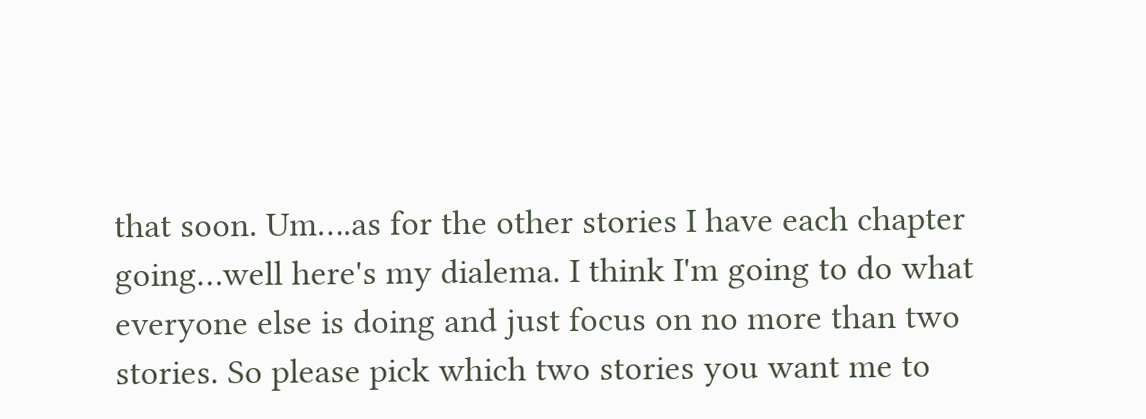that soon. Um….as for the other stories I have each chapter going…well here's my dialema. I think I'm going to do what everyone else is doing and just focus on no more than two stories. So please pick which two stories you want me to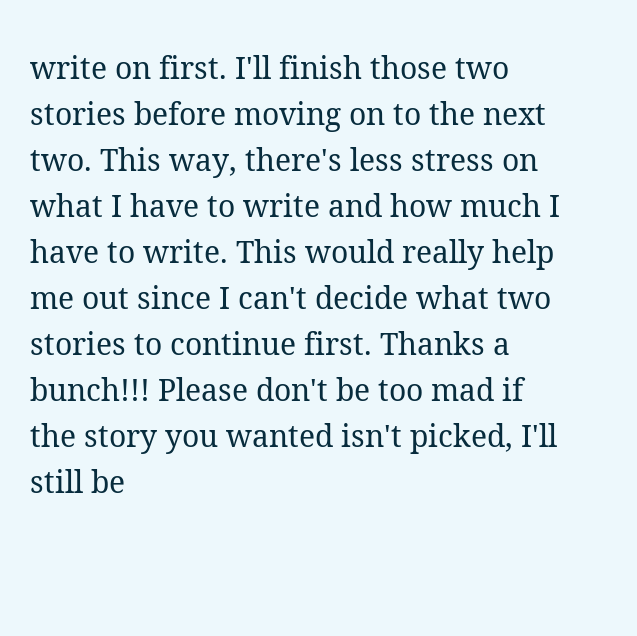write on first. I'll finish those two stories before moving on to the next two. This way, there's less stress on what I have to write and how much I have to write. This would really help me out since I can't decide what two stories to continue first. Thanks a bunch!!! Please don't be too mad if the story you wanted isn't picked, I'll still be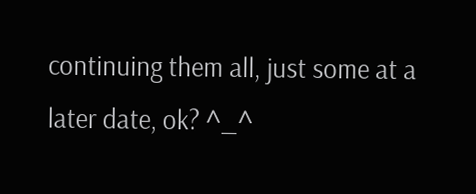continuing them all, just some at a later date, ok? ^_^